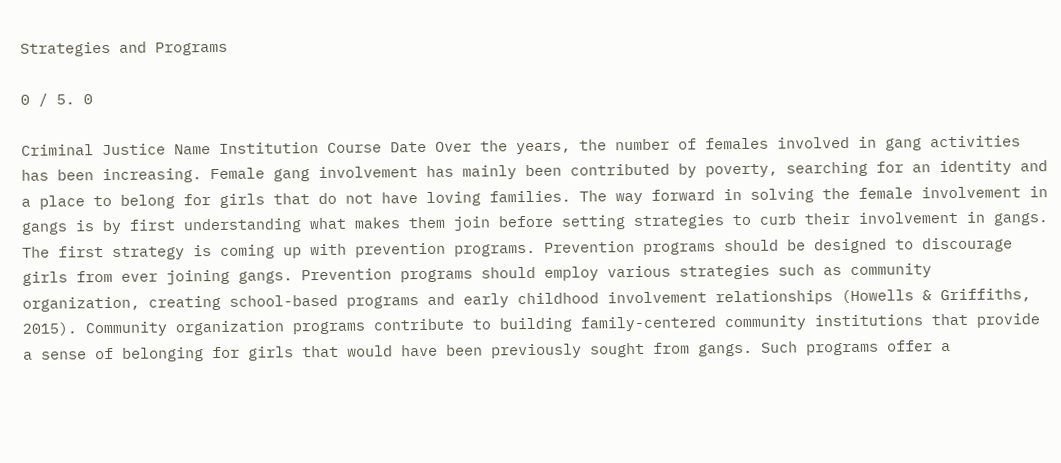Strategies and Programs

0 / 5. 0

Criminal Justice Name Institution Course Date Over the years, the number of females involved in gang activities has been increasing. Female gang involvement has mainly been contributed by poverty, searching for an identity and a place to belong for girls that do not have loving families. The way forward in solving the female involvement in gangs is by first understanding what makes them join before setting strategies to curb their involvement in gangs. The first strategy is coming up with prevention programs. Prevention programs should be designed to discourage girls from ever joining gangs. Prevention programs should employ various strategies such as community organization, creating school-based programs and early childhood involvement relationships (Howells & Griffiths, 2015). Community organization programs contribute to building family-centered community institutions that provide a sense of belonging for girls that would have been previously sought from gangs. Such programs offer a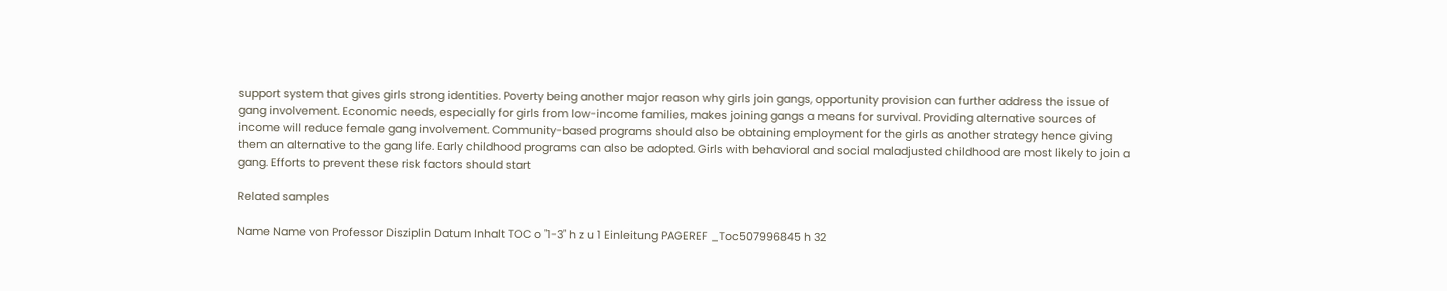support system that gives girls strong identities. Poverty being another major reason why girls join gangs, opportunity provision can further address the issue of gang involvement. Economic needs, especially for girls from low-income families, makes joining gangs a means for survival. Providing alternative sources of income will reduce female gang involvement. Community-based programs should also be obtaining employment for the girls as another strategy hence giving them an alternative to the gang life. Early childhood programs can also be adopted. Girls with behavioral and social maladjusted childhood are most likely to join a gang. Efforts to prevent these risk factors should start

Related samples

Name Name von Professor Disziplin Datum Inhalt TOC o "1-3" h z u 1 Einleitung PAGEREF _Toc507996845 h 32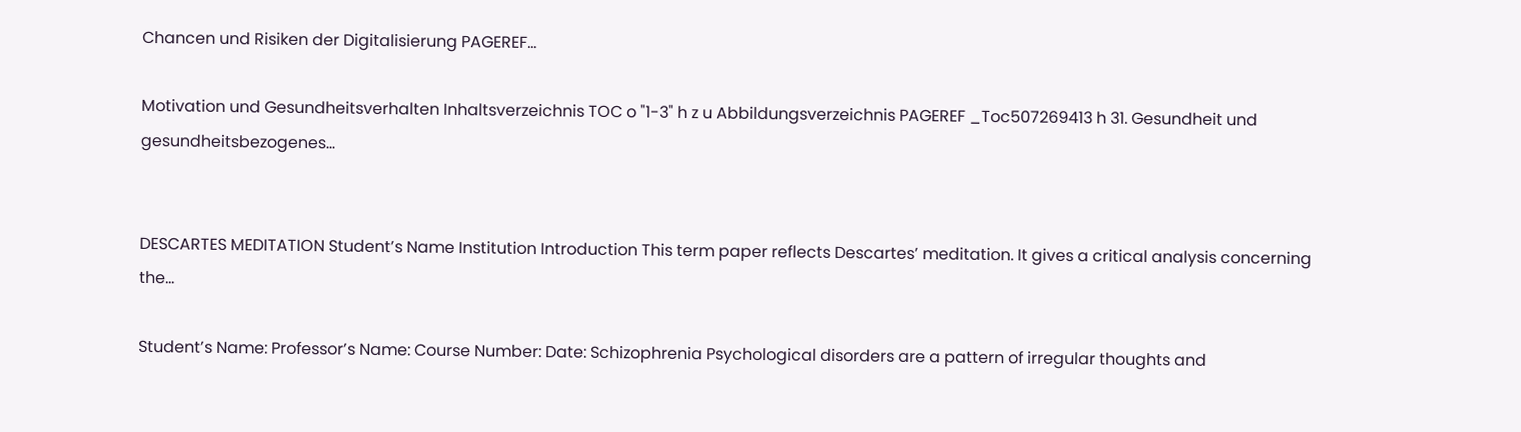Chancen und Risiken der Digitalisierung PAGEREF...

Motivation und Gesundheitsverhalten Inhaltsverzeichnis TOC o "1-3" h z u Abbildungsverzeichnis PAGEREF _Toc507269413 h 31. Gesundheit und gesundheitsbezogenes...


DESCARTES MEDITATION Student’s Name Institution Introduction This term paper reflects Descartes’ meditation. It gives a critical analysis concerning the...

Student’s Name: Professor’s Name: Course Number: Date: Schizophrenia Psychological disorders are a pattern of irregular thoughts and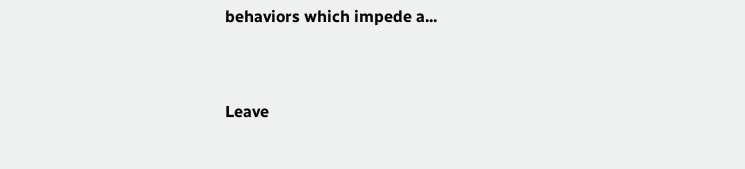behaviors which impede a...


Leave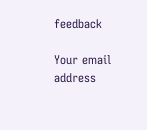feedback

Your email address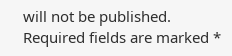will not be published. Required fields are marked *